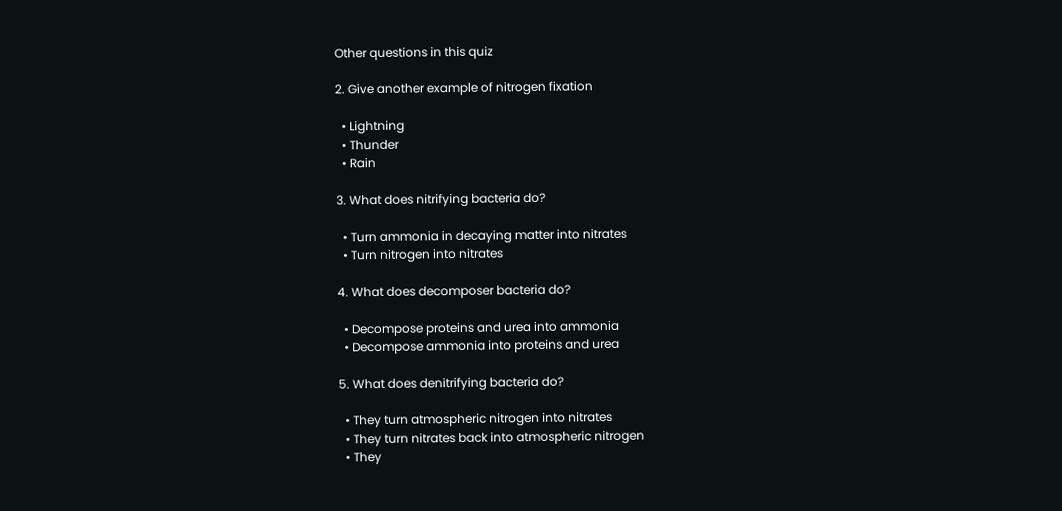Other questions in this quiz

2. Give another example of nitrogen fixation

  • Lightning
  • Thunder
  • Rain

3. What does nitrifying bacteria do?

  • Turn ammonia in decaying matter into nitrates
  • Turn nitrogen into nitrates

4. What does decomposer bacteria do?

  • Decompose proteins and urea into ammonia
  • Decompose ammonia into proteins and urea

5. What does denitrifying bacteria do?

  • They turn atmospheric nitrogen into nitrates
  • They turn nitrates back into atmospheric nitrogen
  • They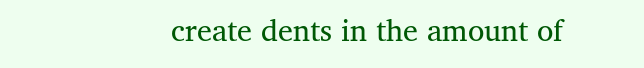create dents in the amount of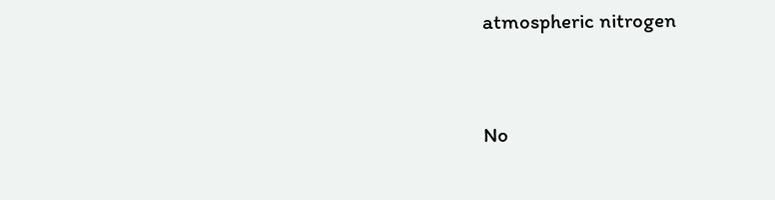atmospheric nitrogen


No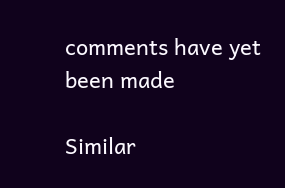comments have yet been made

Similar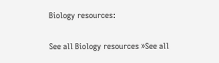Biology resources:

See all Biology resources »See all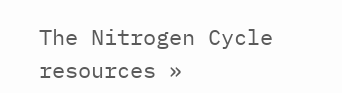The Nitrogen Cycle resources »